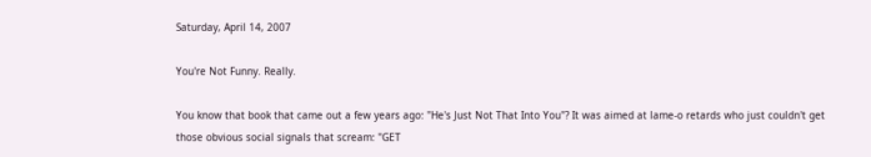Saturday, April 14, 2007

You're Not Funny. Really.

You know that book that came out a few years ago: "He's Just Not That Into You"? It was aimed at lame-o retards who just couldn't get those obvious social signals that scream: "GET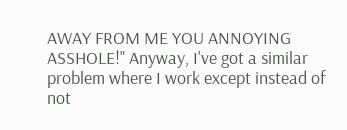AWAY FROM ME YOU ANNOYING ASSHOLE!" Anyway, I've got a similar problem where I work except instead of not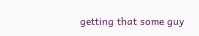getting that some guy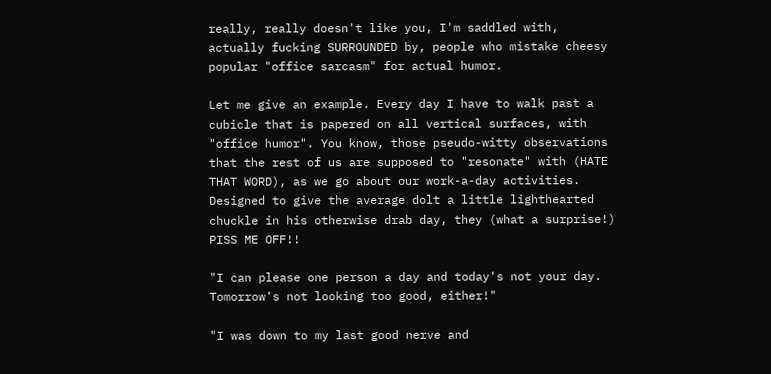really, really doesn't like you, I'm saddled with, actually fucking SURROUNDED by, people who mistake cheesy popular "office sarcasm" for actual humor.

Let me give an example. Every day I have to walk past a cubicle that is papered on all vertical surfaces, with "office humor". You know, those pseudo-witty observations that the rest of us are supposed to "resonate" with (HATE THAT WORD), as we go about our work-a-day activities. Designed to give the average dolt a little lighthearted chuckle in his otherwise drab day, they (what a surprise!) PISS ME OFF!!

"I can please one person a day and today's not your day. Tomorrow's not looking too good, either!"

"I was down to my last good nerve and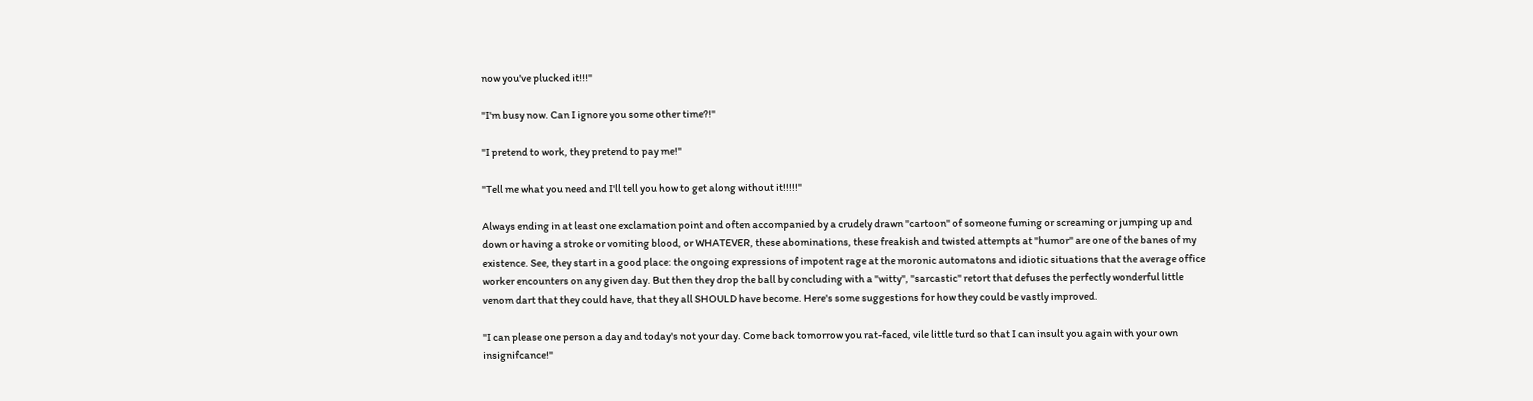now you've plucked it!!!"

"I'm busy now. Can I ignore you some other time?!"

"I pretend to work, they pretend to pay me!"

"Tell me what you need and I'll tell you how to get along without it!!!!!"

Always ending in at least one exclamation point and often accompanied by a crudely drawn "cartoon" of someone fuming or screaming or jumping up and down or having a stroke or vomiting blood, or WHATEVER, these abominations, these freakish and twisted attempts at "humor" are one of the banes of my existence. See, they start in a good place: the ongoing expressions of impotent rage at the moronic automatons and idiotic situations that the average office worker encounters on any given day. But then they drop the ball by concluding with a "witty", "sarcastic" retort that defuses the perfectly wonderful little venom dart that they could have, that they all SHOULD have become. Here's some suggestions for how they could be vastly improved.

"I can please one person a day and today's not your day. Come back tomorrow you rat-faced, vile little turd so that I can insult you again with your own insignifcance!"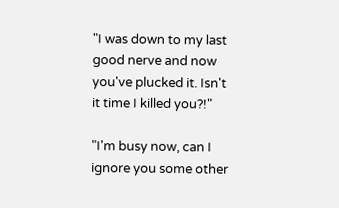"I was down to my last good nerve and now you've plucked it. Isn't it time I killed you?!"

"I'm busy now, can I ignore you some other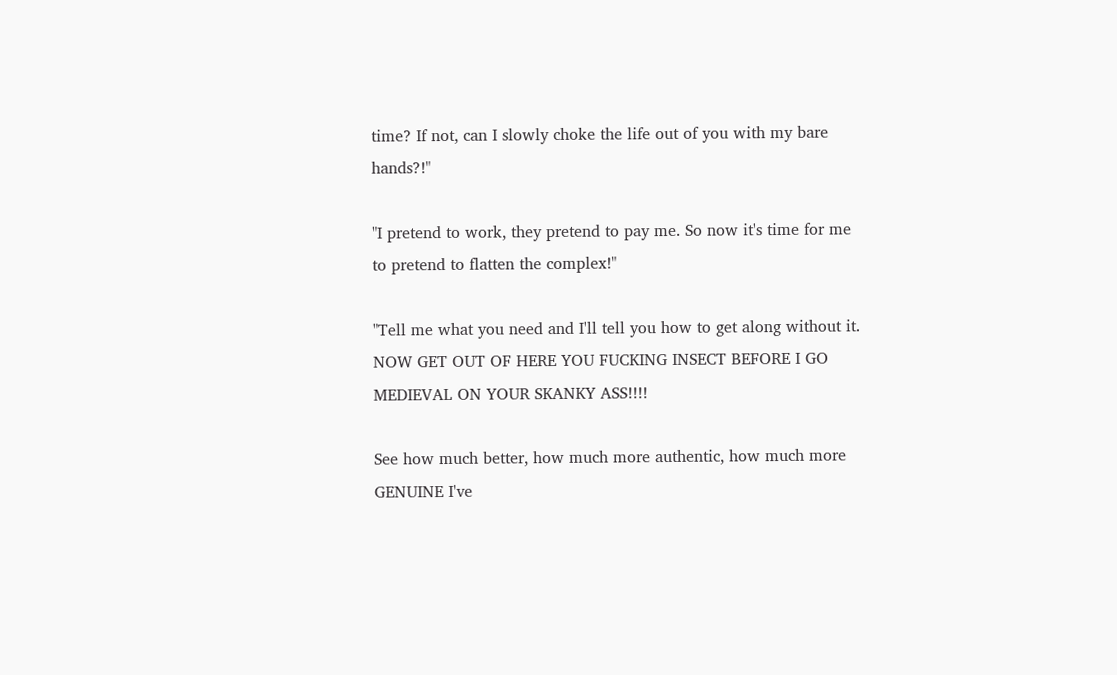time? If not, can I slowly choke the life out of you with my bare hands?!"

"I pretend to work, they pretend to pay me. So now it's time for me to pretend to flatten the complex!"

"Tell me what you need and I'll tell you how to get along without it. NOW GET OUT OF HERE YOU FUCKING INSECT BEFORE I GO MEDIEVAL ON YOUR SKANKY ASS!!!!

See how much better, how much more authentic, how much more GENUINE I've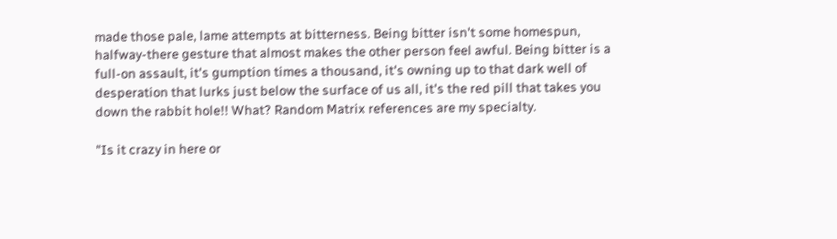made those pale, lame attempts at bitterness. Being bitter isn't some homespun, halfway-there gesture that almost makes the other person feel awful. Being bitter is a full-on assault, it's gumption times a thousand, it's owning up to that dark well of desperation that lurks just below the surface of us all, it's the red pill that takes you down the rabbit hole!! What? Random Matrix references are my specialty.

"Is it crazy in here or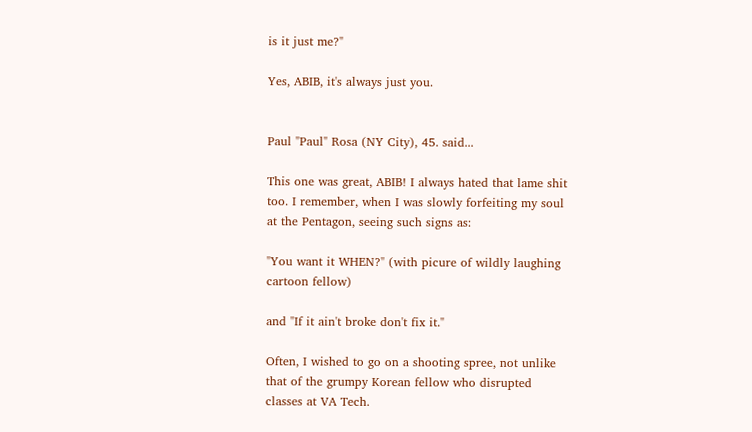is it just me?"

Yes, ABIB, it's always just you.


Paul "Paul" Rosa (NY City), 45. said...

This one was great, ABIB! I always hated that lame shit too. I remember, when I was slowly forfeiting my soul at the Pentagon, seeing such signs as:

"You want it WHEN?" (with picure of wildly laughing cartoon fellow)

and "If it ain't broke don't fix it."

Often, I wished to go on a shooting spree, not unlike that of the grumpy Korean fellow who disrupted classes at VA Tech.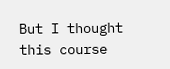But I thought this course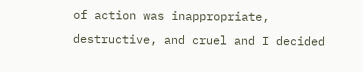of action was inappropriate, destructive, and cruel and I decided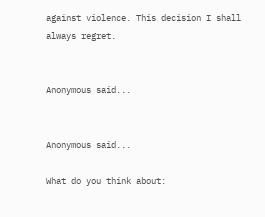against violence. This decision I shall always regret.


Anonymous said...


Anonymous said...

What do you think about: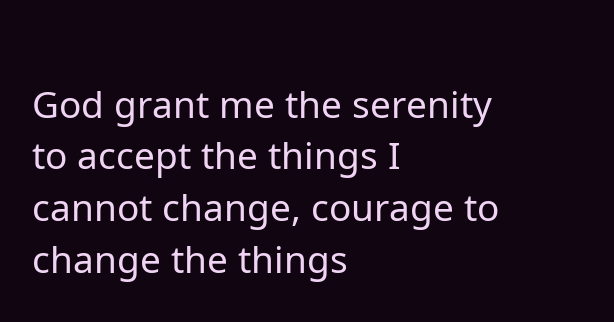God grant me the serenity to accept the things I cannot change, courage to change the things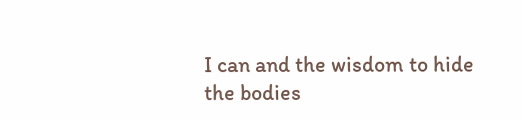I can and the wisdom to hide the bodies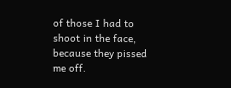of those I had to shoot in the face, because they pissed me off.